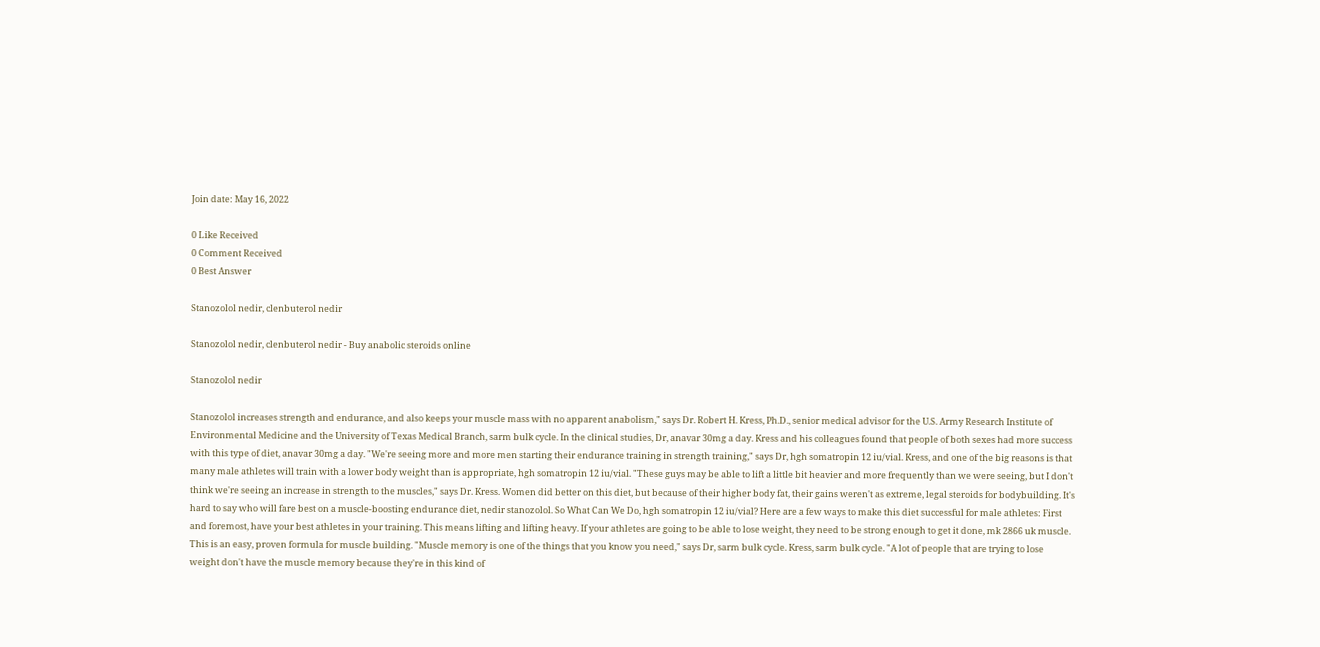Join date: May 16, 2022

0 Like Received
0 Comment Received
0 Best Answer

Stanozolol nedir, clenbuterol nedir

Stanozolol nedir, clenbuterol nedir - Buy anabolic steroids online

Stanozolol nedir

Stanozolol increases strength and endurance, and also keeps your muscle mass with no apparent anabolism," says Dr. Robert H. Kress, Ph.D., senior medical advisor for the U.S. Army Research Institute of Environmental Medicine and the University of Texas Medical Branch, sarm bulk cycle. In the clinical studies, Dr, anavar 30mg a day. Kress and his colleagues found that people of both sexes had more success with this type of diet, anavar 30mg a day. "We're seeing more and more men starting their endurance training in strength training," says Dr, hgh somatropin 12 iu/vial. Kress, and one of the big reasons is that many male athletes will train with a lower body weight than is appropriate, hgh somatropin 12 iu/vial. "These guys may be able to lift a little bit heavier and more frequently than we were seeing, but I don't think we're seeing an increase in strength to the muscles," says Dr. Kress. Women did better on this diet, but because of their higher body fat, their gains weren't as extreme, legal steroids for bodybuilding. It's hard to say who will fare best on a muscle-boosting endurance diet, nedir stanozolol. So What Can We Do, hgh somatropin 12 iu/vial? Here are a few ways to make this diet successful for male athletes: First and foremost, have your best athletes in your training. This means lifting and lifting heavy. If your athletes are going to be able to lose weight, they need to be strong enough to get it done, mk 2866 uk muscle. This is an easy, proven formula for muscle building. "Muscle memory is one of the things that you know you need," says Dr, sarm bulk cycle. Kress, sarm bulk cycle. "A lot of people that are trying to lose weight don't have the muscle memory because they're in this kind of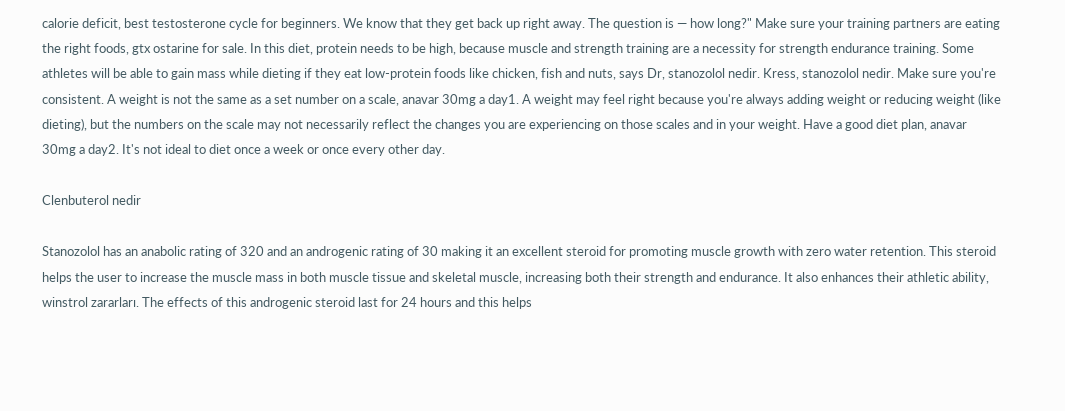calorie deficit, best testosterone cycle for beginners. We know that they get back up right away. The question is — how long?" Make sure your training partners are eating the right foods, gtx ostarine for sale. In this diet, protein needs to be high, because muscle and strength training are a necessity for strength endurance training. Some athletes will be able to gain mass while dieting if they eat low-protein foods like chicken, fish and nuts, says Dr, stanozolol nedir. Kress, stanozolol nedir. Make sure you're consistent. A weight is not the same as a set number on a scale, anavar 30mg a day1. A weight may feel right because you're always adding weight or reducing weight (like dieting), but the numbers on the scale may not necessarily reflect the changes you are experiencing on those scales and in your weight. Have a good diet plan, anavar 30mg a day2. It's not ideal to diet once a week or once every other day.

Clenbuterol nedir

Stanozolol has an anabolic rating of 320 and an androgenic rating of 30 making it an excellent steroid for promoting muscle growth with zero water retention. This steroid helps the user to increase the muscle mass in both muscle tissue and skeletal muscle, increasing both their strength and endurance. It also enhances their athletic ability, winstrol zararları. The effects of this androgenic steroid last for 24 hours and this helps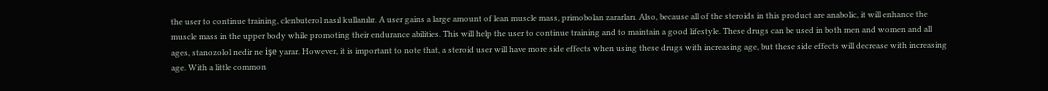the user to continue training, clenbuterol nasıl kullanılır. A user gains a large amount of lean muscle mass, primobolan zararları. Also, because all of the steroids in this product are anabolic, it will enhance the muscle mass in the upper body while promoting their endurance abilities. This will help the user to continue training and to maintain a good lifestyle. These drugs can be used in both men and women and all ages, stanozolol nedir ne işe yarar. However, it is important to note that, a steroid user will have more side effects when using these drugs with increasing age, but these side effects will decrease with increasing age. With a little common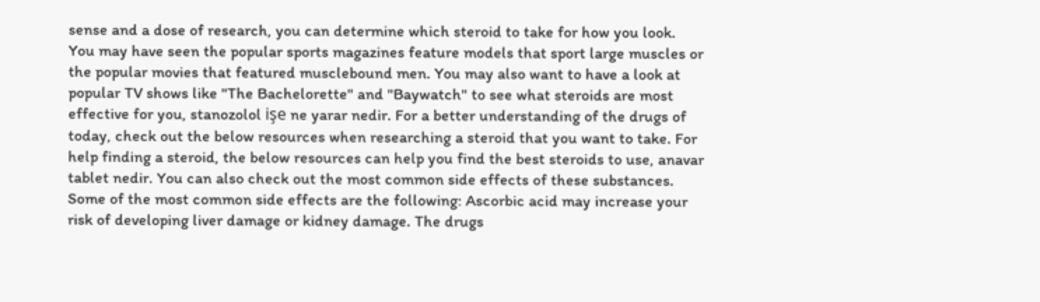sense and a dose of research, you can determine which steroid to take for how you look. You may have seen the popular sports magazines feature models that sport large muscles or the popular movies that featured musclebound men. You may also want to have a look at popular TV shows like "The Bachelorette" and "Baywatch" to see what steroids are most effective for you, stanozolol işe ne yarar nedir. For a better understanding of the drugs of today, check out the below resources when researching a steroid that you want to take. For help finding a steroid, the below resources can help you find the best steroids to use, anavar tablet nedir. You can also check out the most common side effects of these substances. Some of the most common side effects are the following: Ascorbic acid may increase your risk of developing liver damage or kidney damage. The drugs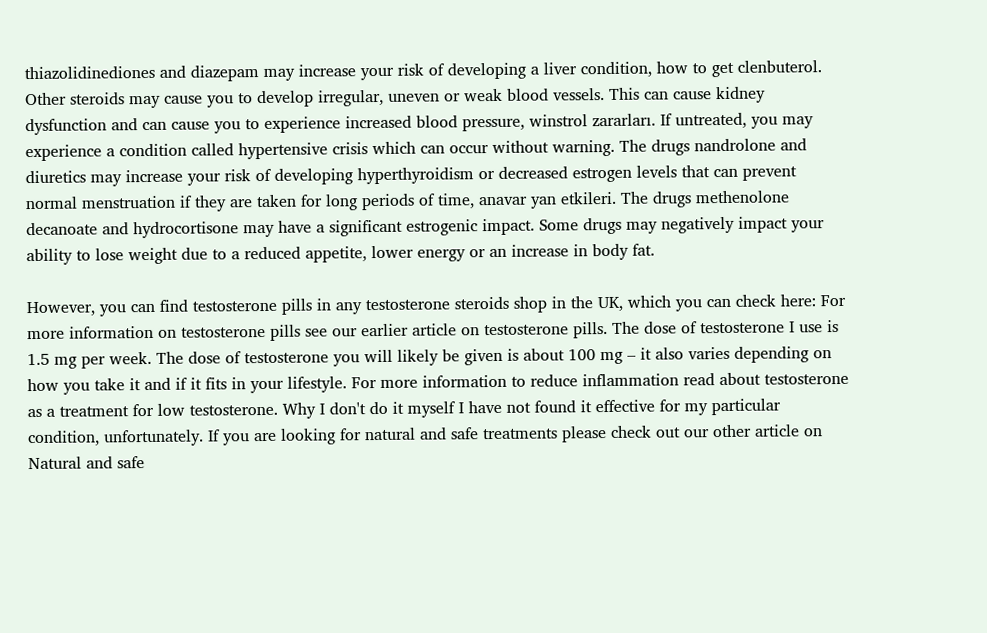thiazolidinediones and diazepam may increase your risk of developing a liver condition, how to get clenbuterol. Other steroids may cause you to develop irregular, uneven or weak blood vessels. This can cause kidney dysfunction and can cause you to experience increased blood pressure, winstrol zararları. If untreated, you may experience a condition called hypertensive crisis which can occur without warning. The drugs nandrolone and diuretics may increase your risk of developing hyperthyroidism or decreased estrogen levels that can prevent normal menstruation if they are taken for long periods of time, anavar yan etkileri. The drugs methenolone decanoate and hydrocortisone may have a significant estrogenic impact. Some drugs may negatively impact your ability to lose weight due to a reduced appetite, lower energy or an increase in body fat.

However, you can find testosterone pills in any testosterone steroids shop in the UK, which you can check here: For more information on testosterone pills see our earlier article on testosterone pills. The dose of testosterone I use is 1.5 mg per week. The dose of testosterone you will likely be given is about 100 mg – it also varies depending on how you take it and if it fits in your lifestyle. For more information to reduce inflammation read about testosterone as a treatment for low testosterone. Why I don't do it myself I have not found it effective for my particular condition, unfortunately. If you are looking for natural and safe treatments please check out our other article on Natural and safe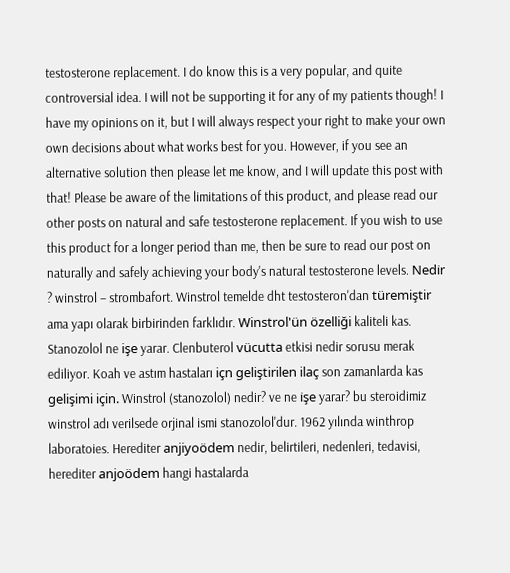testosterone replacement. I do know this is a very popular, and quite controversial idea. I will not be supporting it for any of my patients though! I have my opinions on it, but I will always respect your right to make your own own decisions about what works best for you. However, if you see an alternative solution then please let me know, and I will update this post with that! Please be aware of the limitations of this product, and please read our other posts on natural and safe testosterone replacement. If you wish to use this product for a longer period than me, then be sure to read our post on naturally and safely achieving your body's natural testosterone levels. Nedi̇r ? winstrol – strombafort. Winstrol temelde dht testosteron'dan türemiştir ama yapı olarak birbirinden farklıdır. Winstrol'ün özelliği kaliteli kas. Stanozolol ne işe yarar. Clenbuterol vücutta etkisi nedir sorusu merak ediliyor. Koah ve astım hastaları içn geliştirilen ilaç son zamanlarda kas gelişimi için. Winstrol (stanozolol) nedir? ve ne i̇şe yarar? bu steroidimiz winstrol adı verilsede orjinal ismi stanozolol'dur. 1962 yılında winthrop laboratoies. Herediter anjiyoödem nedir, belirtileri, nedenleri, tedavisi, herediter anjoödem hangi hastalarda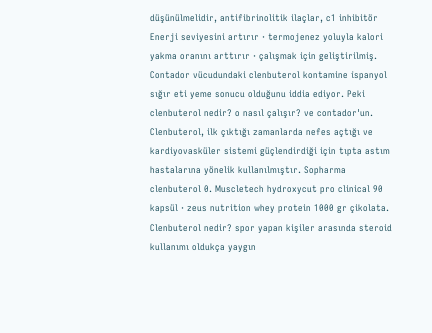düşünülmelidir, antifibrinolitik ilaçlar, c1 inhibitör Enerji seviyesini artırır · termojenez yoluyla kalori yakma oranını arttırır · çalışmak için geliştirilmiş. Contador vücudundaki clenbuterol kontamine i̇spanyol sığır eti yeme sonucu olduğunu iddia ediyor. Peki clenbuterol nedir? o nasıl çalışır? ve contador'un. Clenbuterol, ilk çıktığı zamanlarda nefes açtığı ve kardiyovasküler sistemi güçlendirdiği için tıpta astım hastalarına yönelik kullanılmıştır. Sopharma clenbuterol 0. Muscletech hydroxycut pro clinical 90 kapsül · zeus nutrition whey protein 1000 gr çikolata. Clenbuterol nedir? spor yapan kişiler arasında steroid kullanımı oldukça yaygın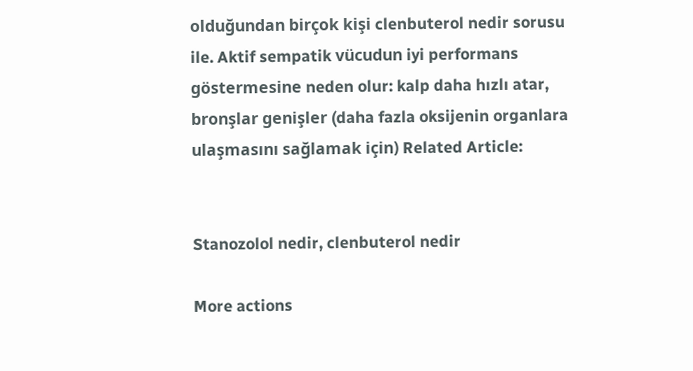olduğundan birçok kişi clenbuterol nedir sorusu ile. Aktif sempatik vücudun iyi performans göstermesine neden olur: kalp daha hızlı atar, bronşlar genişler (daha fazla oksijenin organlara ulaşmasını sağlamak için) Related Article:


Stanozolol nedir, clenbuterol nedir

More actions